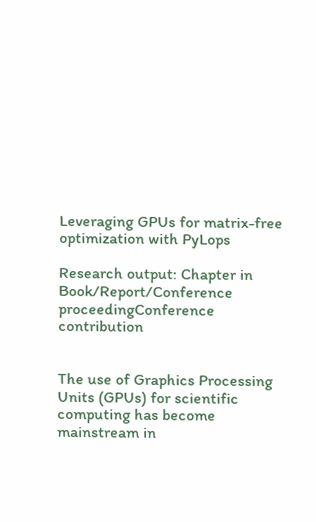Leveraging GPUs for matrix-free optimization with PyLops

Research output: Chapter in Book/Report/Conference proceedingConference contribution


The use of Graphics Processing Units (GPUs) for scientific computing has become mainstream in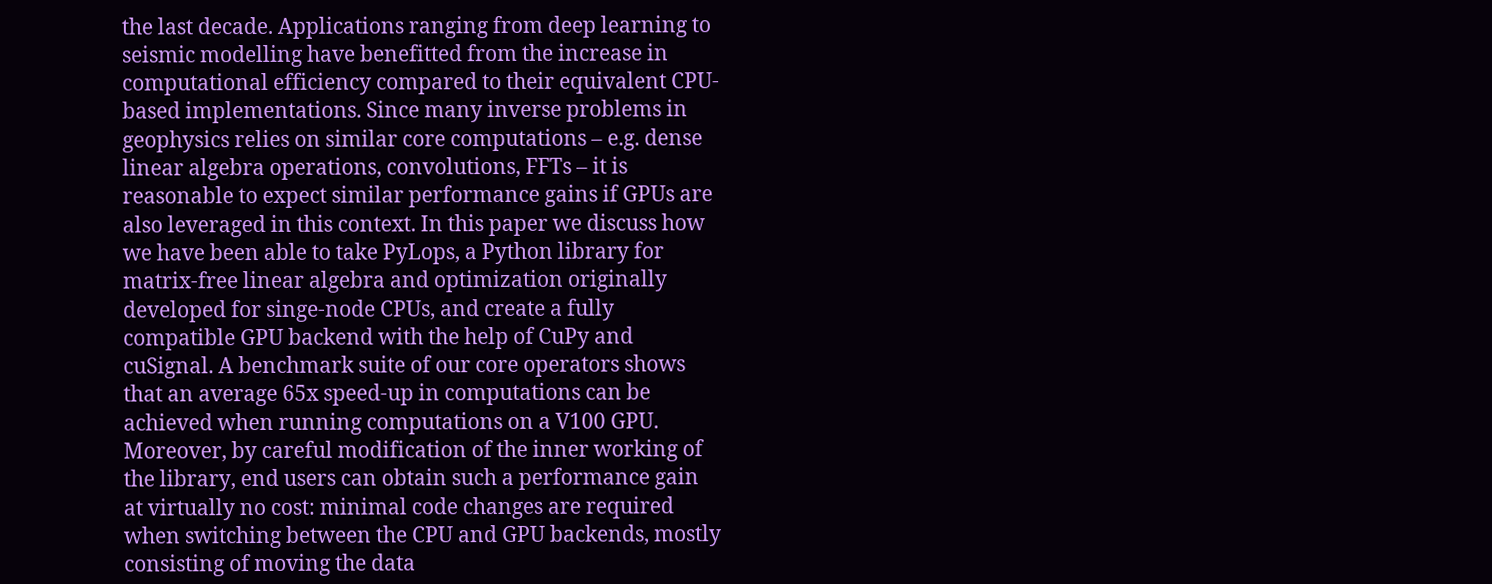the last decade. Applications ranging from deep learning to seismic modelling have benefitted from the increase in computational efficiency compared to their equivalent CPU-based implementations. Since many inverse problems in geophysics relies on similar core computations – e.g. dense linear algebra operations, convolutions, FFTs – it is reasonable to expect similar performance gains if GPUs are also leveraged in this context. In this paper we discuss how we have been able to take PyLops, a Python library for matrix-free linear algebra and optimization originally developed for singe-node CPUs, and create a fully compatible GPU backend with the help of CuPy and cuSignal. A benchmark suite of our core operators shows that an average 65x speed-up in computations can be achieved when running computations on a V100 GPU. Moreover, by careful modification of the inner working of the library, end users can obtain such a performance gain at virtually no cost: minimal code changes are required when switching between the CPU and GPU backends, mostly consisting of moving the data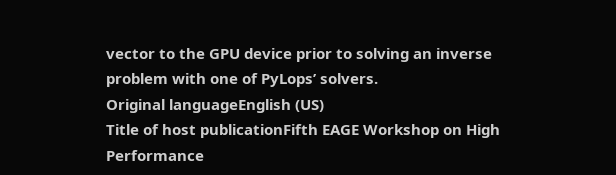vector to the GPU device prior to solving an inverse problem with one of PyLops’ solvers.
Original languageEnglish (US)
Title of host publicationFifth EAGE Workshop on High Performance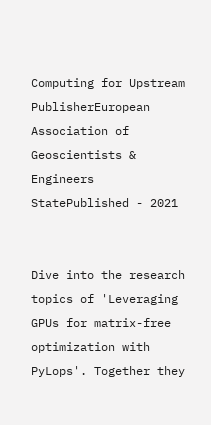Computing for Upstream
PublisherEuropean Association of Geoscientists & Engineers
StatePublished - 2021


Dive into the research topics of 'Leveraging GPUs for matrix-free optimization with PyLops'. Together they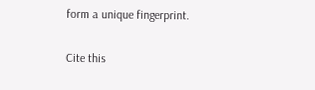form a unique fingerprint.

Cite this